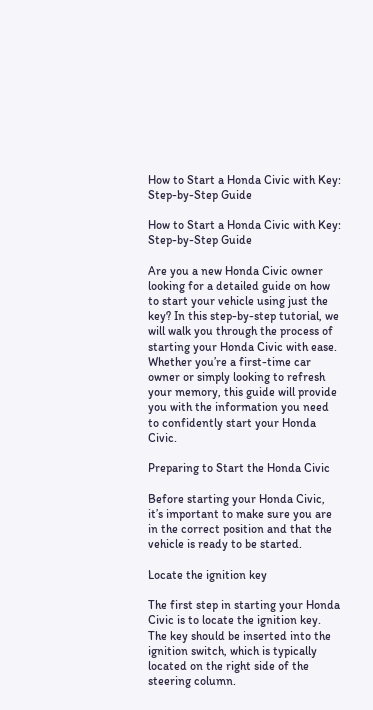How to Start a Honda Civic with Key: Step-by-Step Guide

How to Start a Honda Civic with Key: Step-by-Step Guide

Are you a new Honda Civic owner looking for a detailed guide on how to start your vehicle using just the key? In this step-by-step tutorial, we will walk you through the process of starting your Honda Civic with ease. Whether you’re a first-time car owner or simply looking to refresh your memory, this guide will provide you with the information you need to confidently start your Honda Civic.

Preparing to Start the Honda Civic

Before starting your Honda Civic, it’s important to make sure you are in the correct position and that the vehicle is ready to be started.

Locate the ignition key

The first step in starting your Honda Civic is to locate the ignition key. The key should be inserted into the ignition switch, which is typically located on the right side of the steering column.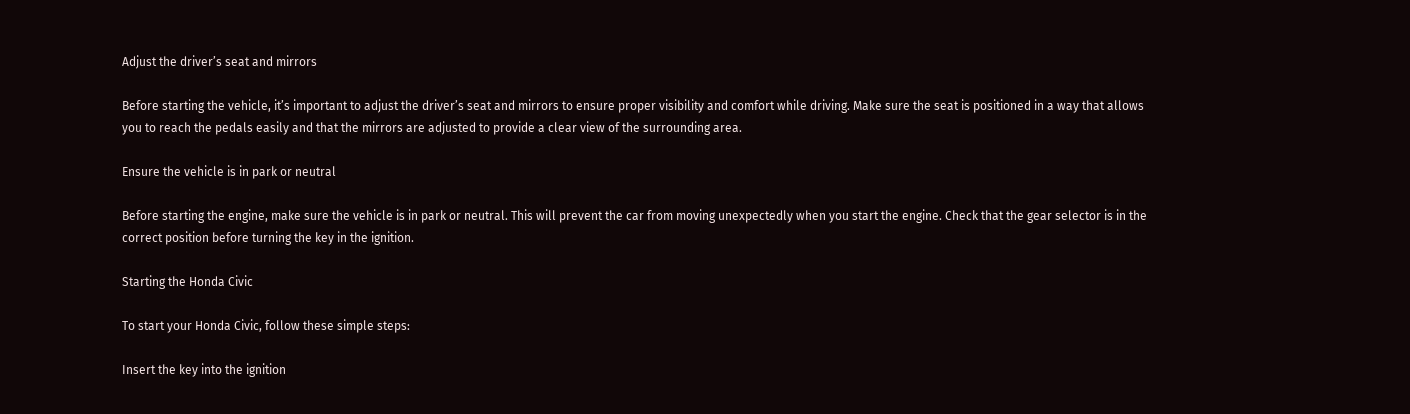Adjust the driver’s seat and mirrors

Before starting the vehicle, it’s important to adjust the driver’s seat and mirrors to ensure proper visibility and comfort while driving. Make sure the seat is positioned in a way that allows you to reach the pedals easily and that the mirrors are adjusted to provide a clear view of the surrounding area.

Ensure the vehicle is in park or neutral

Before starting the engine, make sure the vehicle is in park or neutral. This will prevent the car from moving unexpectedly when you start the engine. Check that the gear selector is in the correct position before turning the key in the ignition.

Starting the Honda Civic

To start your Honda Civic, follow these simple steps:

Insert the key into the ignition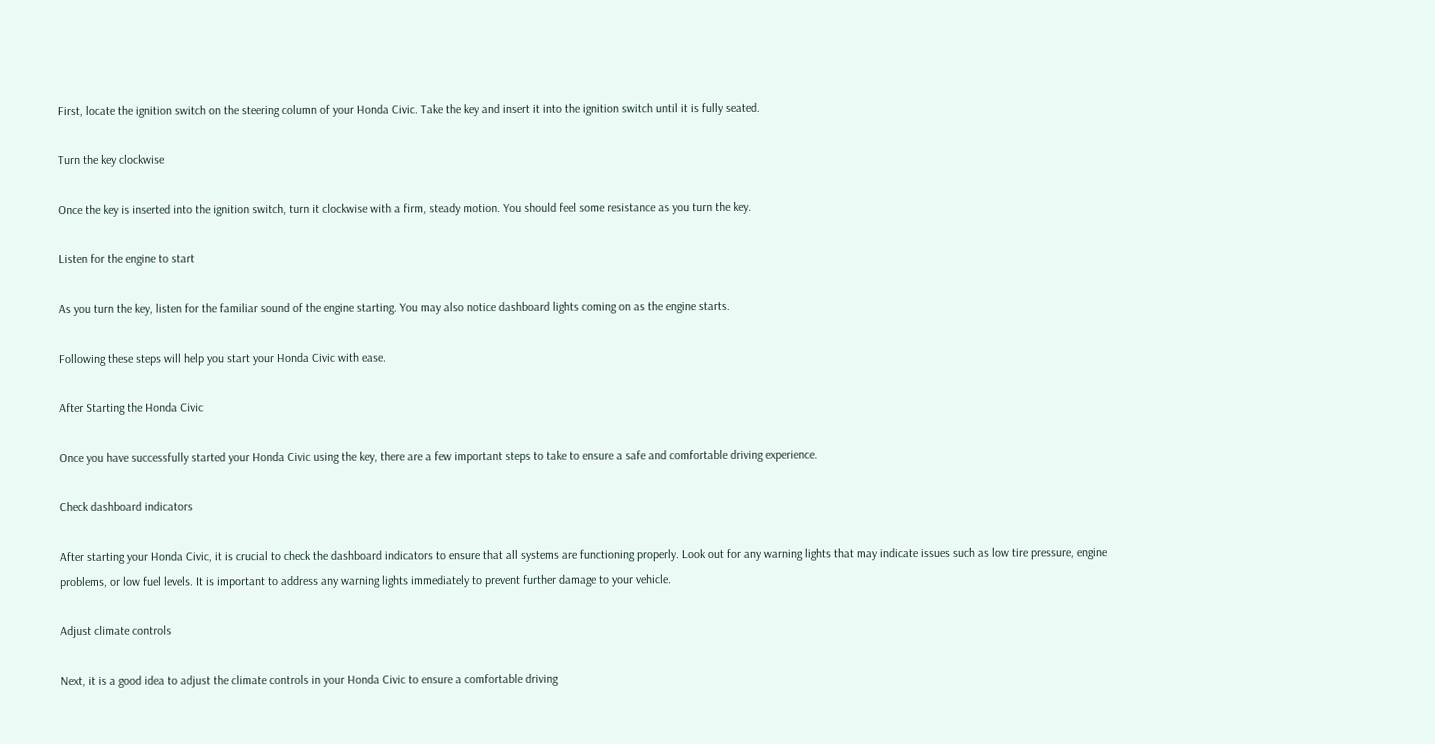First, locate the ignition switch on the steering column of your Honda Civic. Take the key and insert it into the ignition switch until it is fully seated.

Turn the key clockwise

Once the key is inserted into the ignition switch, turn it clockwise with a firm, steady motion. You should feel some resistance as you turn the key.

Listen for the engine to start

As you turn the key, listen for the familiar sound of the engine starting. You may also notice dashboard lights coming on as the engine starts.

Following these steps will help you start your Honda Civic with ease.

After Starting the Honda Civic

Once you have successfully started your Honda Civic using the key, there are a few important steps to take to ensure a safe and comfortable driving experience.

Check dashboard indicators

After starting your Honda Civic, it is crucial to check the dashboard indicators to ensure that all systems are functioning properly. Look out for any warning lights that may indicate issues such as low tire pressure, engine problems, or low fuel levels. It is important to address any warning lights immediately to prevent further damage to your vehicle.

Adjust climate controls

Next, it is a good idea to adjust the climate controls in your Honda Civic to ensure a comfortable driving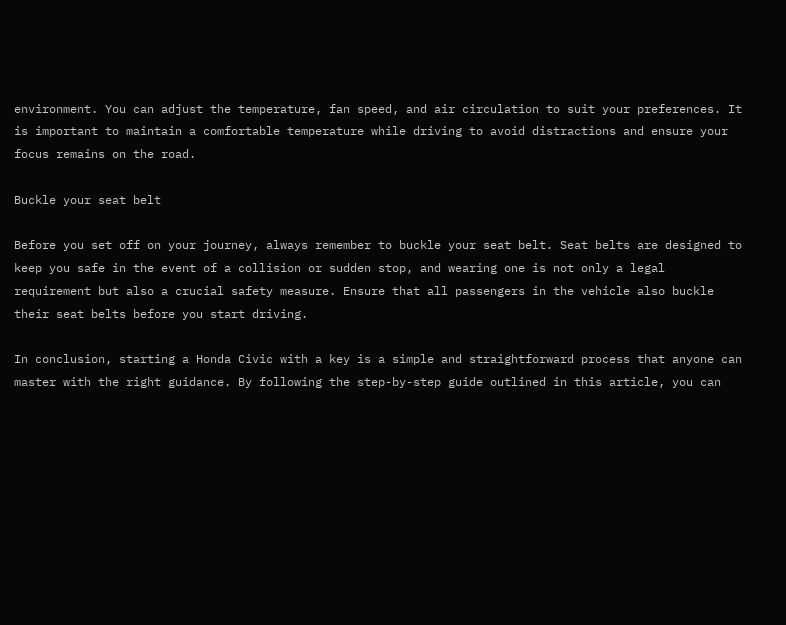environment. You can adjust the temperature, fan speed, and air circulation to suit your preferences. It is important to maintain a comfortable temperature while driving to avoid distractions and ensure your focus remains on the road.

Buckle your seat belt

Before you set off on your journey, always remember to buckle your seat belt. Seat belts are designed to keep you safe in the event of a collision or sudden stop, and wearing one is not only a legal requirement but also a crucial safety measure. Ensure that all passengers in the vehicle also buckle their seat belts before you start driving.

In conclusion, starting a Honda Civic with a key is a simple and straightforward process that anyone can master with the right guidance. By following the step-by-step guide outlined in this article, you can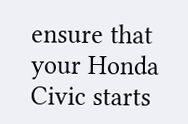ensure that your Honda Civic starts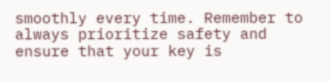smoothly every time. Remember to always prioritize safety and ensure that your key is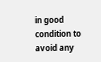in good condition to avoid any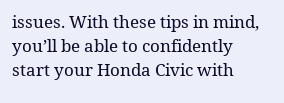issues. With these tips in mind, you’ll be able to confidently start your Honda Civic with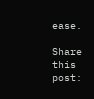ease.

Share this post: